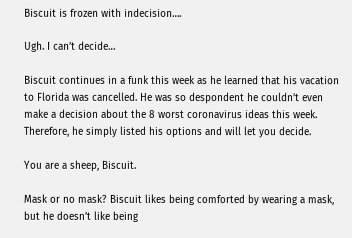Biscuit is frozen with indecision….

Ugh. I can’t decide…

Biscuit continues in a funk this week as he learned that his vacation to Florida was cancelled. He was so despondent he couldn’t even make a decision about the 8 worst coronavirus ideas this week. Therefore, he simply listed his options and will let you decide.

You are a sheep, Biscuit.

Mask or no mask? Biscuit likes being comforted by wearing a mask, but he doesn’t like being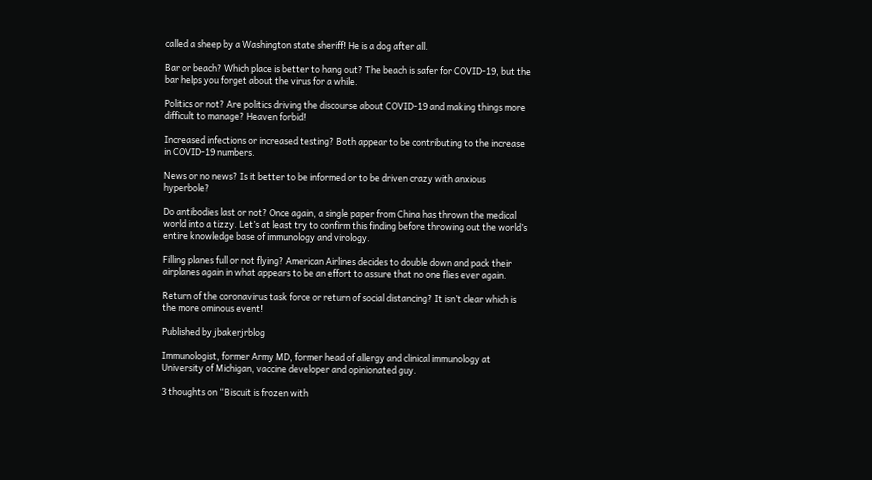called a sheep by a Washington state sheriff! He is a dog after all.

Bar or beach? Which place is better to hang out? The beach is safer for COVID-19, but the bar helps you forget about the virus for a while.

Politics or not? Are politics driving the discourse about COVID-19 and making things more difficult to manage? Heaven forbid!

Increased infections or increased testing? Both appear to be contributing to the increase in COVID-19 numbers.

News or no news? Is it better to be informed or to be driven crazy with anxious hyperbole?

Do antibodies last or not? Once again, a single paper from China has thrown the medical world into a tizzy. Let’s at least try to confirm this finding before throwing out the world’s entire knowledge base of immunology and virology.

Filling planes full or not flying? American Airlines decides to double down and pack their airplanes again in what appears to be an effort to assure that no one flies ever again.

Return of the coronavirus task force or return of social distancing? It isn’t clear which is the more ominous event!

Published by jbakerjrblog

Immunologist, former Army MD, former head of allergy and clinical immunology at University of Michigan, vaccine developer and opinionated guy.

3 thoughts on “Biscuit is frozen with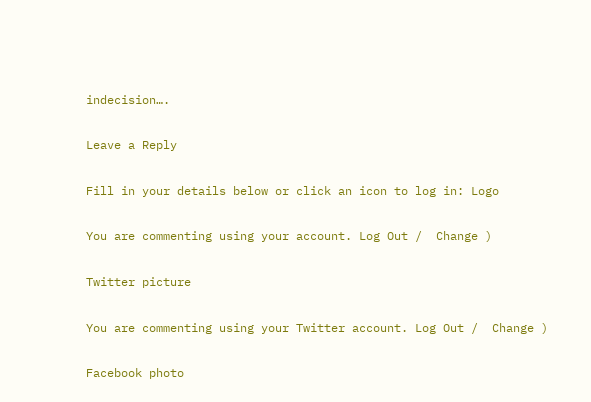indecision….

Leave a Reply

Fill in your details below or click an icon to log in: Logo

You are commenting using your account. Log Out /  Change )

Twitter picture

You are commenting using your Twitter account. Log Out /  Change )

Facebook photo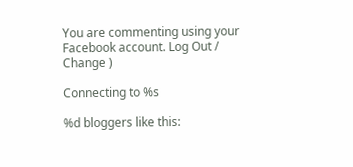You are commenting using your Facebook account. Log Out /  Change )

Connecting to %s

%d bloggers like this: